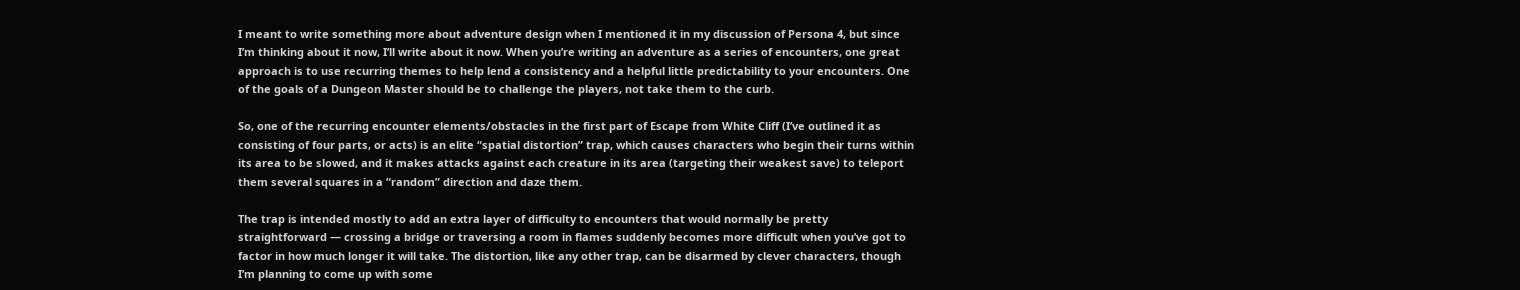I meant to write something more about adventure design when I mentioned it in my discussion of Persona 4, but since I’m thinking about it now, I’ll write about it now. When you’re writing an adventure as a series of encounters, one great approach is to use recurring themes to help lend a consistency and a helpful little predictability to your encounters. One of the goals of a Dungeon Master should be to challenge the players, not take them to the curb.

So, one of the recurring encounter elements/obstacles in the first part of Escape from White Cliff (I’ve outlined it as consisting of four parts, or acts) is an elite “spatial distortion” trap, which causes characters who begin their turns within its area to be slowed, and it makes attacks against each creature in its area (targeting their weakest save) to teleport them several squares in a “random” direction and daze them.

The trap is intended mostly to add an extra layer of difficulty to encounters that would normally be pretty straightforward — crossing a bridge or traversing a room in flames suddenly becomes more difficult when you’ve got to factor in how much longer it will take. The distortion, like any other trap, can be disarmed by clever characters, though I’m planning to come up with some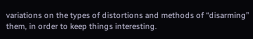variations on the types of distortions and methods of “disarming” them, in order to keep things interesting.